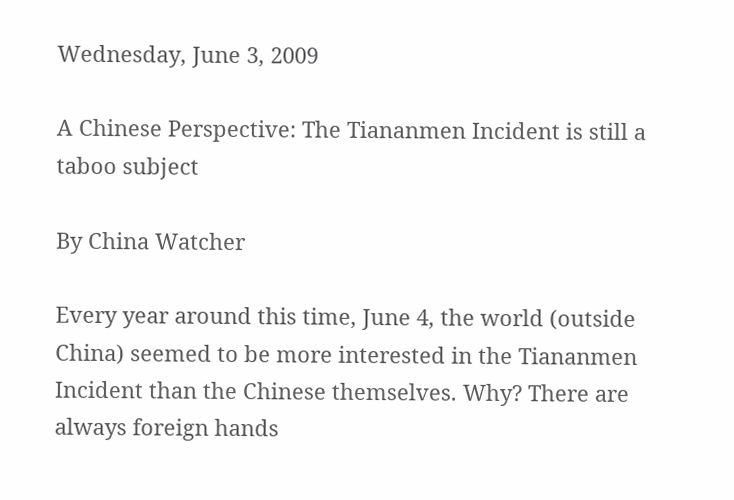Wednesday, June 3, 2009

A Chinese Perspective: The Tiananmen Incident is still a taboo subject

By China Watcher

Every year around this time, June 4, the world (outside China) seemed to be more interested in the Tiananmen Incident than the Chinese themselves. Why? There are always foreign hands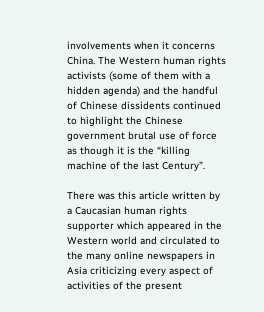involvements when it concerns China. The Western human rights activists (some of them with a hidden agenda) and the handful of Chinese dissidents continued to highlight the Chinese government brutal use of force as though it is the “killing machine of the last Century”.

There was this article written by a Caucasian human rights supporter which appeared in the Western world and circulated to the many online newspapers in Asia criticizing every aspect of activities of the present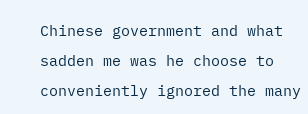Chinese government and what sadden me was he choose to conveniently ignored the many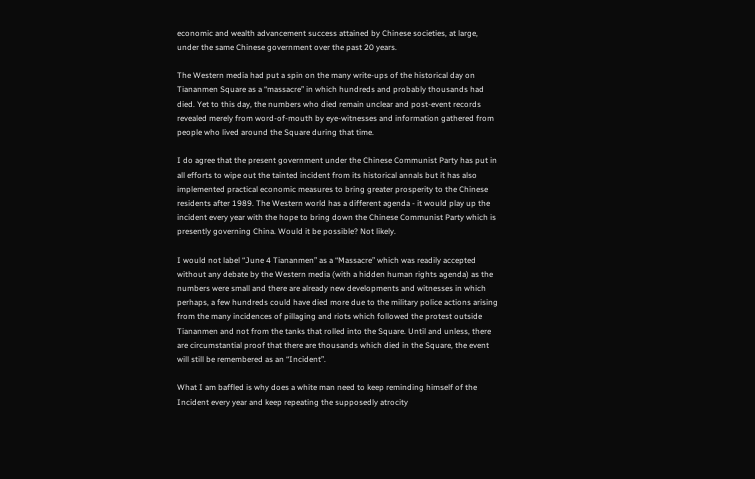economic and wealth advancement success attained by Chinese societies, at large, under the same Chinese government over the past 20 years.

The Western media had put a spin on the many write-ups of the historical day on Tiananmen Square as a “massacre” in which hundreds and probably thousands had died. Yet to this day, the numbers who died remain unclear and post-event records revealed merely from word-of-mouth by eye-witnesses and information gathered from people who lived around the Square during that time.

I do agree that the present government under the Chinese Communist Party has put in all efforts to wipe out the tainted incident from its historical annals but it has also implemented practical economic measures to bring greater prosperity to the Chinese residents after 1989. The Western world has a different agenda - it would play up the incident every year with the hope to bring down the Chinese Communist Party which is presently governing China. Would it be possible? Not likely.

I would not label “June 4 Tiananmen” as a “Massacre” which was readily accepted without any debate by the Western media (with a hidden human rights agenda) as the numbers were small and there are already new developments and witnesses in which perhaps, a few hundreds could have died more due to the military police actions arising from the many incidences of pillaging and riots which followed the protest outside Tiananmen and not from the tanks that rolled into the Square. Until and unless, there are circumstantial proof that there are thousands which died in the Square, the event will still be remembered as an “Incident”.

What I am baffled is why does a white man need to keep reminding himself of the Incident every year and keep repeating the supposedly atrocity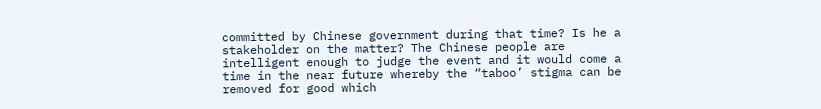committed by Chinese government during that time? Is he a stakeholder on the matter? The Chinese people are intelligent enough to judge the event and it would come a time in the near future whereby the “taboo’ stigma can be removed for good which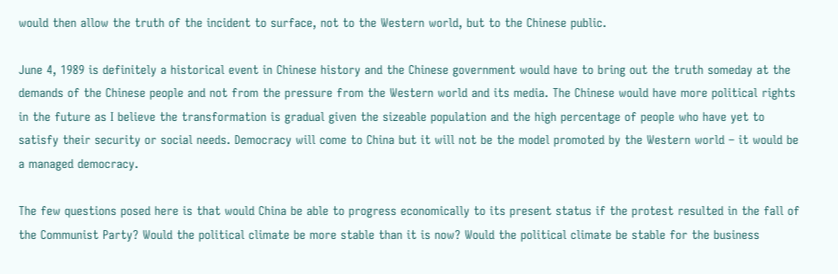would then allow the truth of the incident to surface, not to the Western world, but to the Chinese public.

June 4, 1989 is definitely a historical event in Chinese history and the Chinese government would have to bring out the truth someday at the demands of the Chinese people and not from the pressure from the Western world and its media. The Chinese would have more political rights in the future as I believe the transformation is gradual given the sizeable population and the high percentage of people who have yet to satisfy their security or social needs. Democracy will come to China but it will not be the model promoted by the Western world – it would be a managed democracy.

The few questions posed here is that would China be able to progress economically to its present status if the protest resulted in the fall of the Communist Party? Would the political climate be more stable than it is now? Would the political climate be stable for the business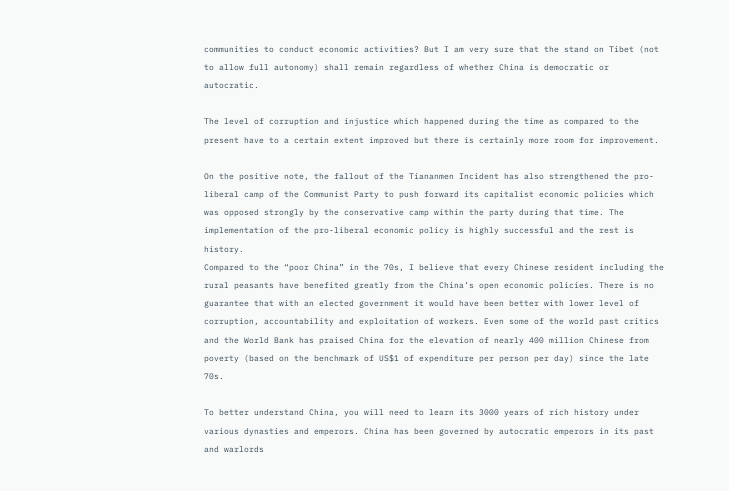communities to conduct economic activities? But I am very sure that the stand on Tibet (not to allow full autonomy) shall remain regardless of whether China is democratic or autocratic.

The level of corruption and injustice which happened during the time as compared to the present have to a certain extent improved but there is certainly more room for improvement.

On the positive note, the fallout of the Tiananmen Incident has also strengthened the pro-liberal camp of the Communist Party to push forward its capitalist economic policies which was opposed strongly by the conservative camp within the party during that time. The implementation of the pro-liberal economic policy is highly successful and the rest is history.
Compared to the “poor China” in the 70s, I believe that every Chinese resident including the rural peasants have benefited greatly from the China’s open economic policies. There is no guarantee that with an elected government it would have been better with lower level of corruption, accountability and exploitation of workers. Even some of the world past critics and the World Bank has praised China for the elevation of nearly 400 million Chinese from poverty (based on the benchmark of US$1 of expenditure per person per day) since the late 70s.

To better understand China, you will need to learn its 3000 years of rich history under various dynasties and emperors. China has been governed by autocratic emperors in its past and warlords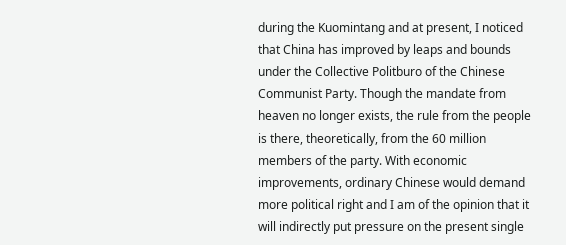during the Kuomintang and at present, I noticed that China has improved by leaps and bounds under the Collective Politburo of the Chinese Communist Party. Though the mandate from heaven no longer exists, the rule from the people is there, theoretically, from the 60 million members of the party. With economic improvements, ordinary Chinese would demand more political right and I am of the opinion that it will indirectly put pressure on the present single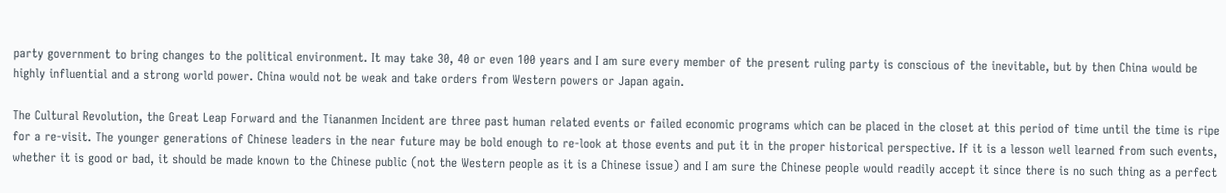party government to bring changes to the political environment. It may take 30, 40 or even 100 years and I am sure every member of the present ruling party is conscious of the inevitable, but by then China would be highly influential and a strong world power. China would not be weak and take orders from Western powers or Japan again.

The Cultural Revolution, the Great Leap Forward and the Tiananmen Incident are three past human related events or failed economic programs which can be placed in the closet at this period of time until the time is ripe for a re-visit. The younger generations of Chinese leaders in the near future may be bold enough to re-look at those events and put it in the proper historical perspective. If it is a lesson well learned from such events, whether it is good or bad, it should be made known to the Chinese public (not the Western people as it is a Chinese issue) and I am sure the Chinese people would readily accept it since there is no such thing as a perfect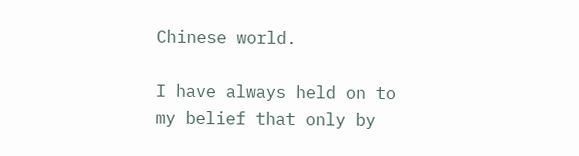Chinese world.

I have always held on to my belief that only by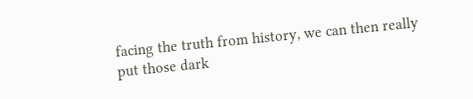facing the truth from history, we can then really put those dark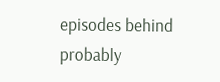episodes behind probably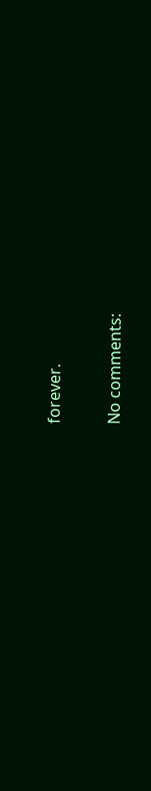forever.

No comments: